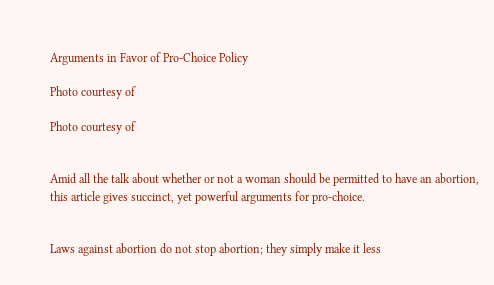Arguments in Favor of Pro-Choice Policy

Photo courtesy of

Photo courtesy of


Amid all the talk about whether or not a woman should be permitted to have an abortion, this article gives succinct, yet powerful arguments for pro-choice.


Laws against abortion do not stop abortion; they simply make it less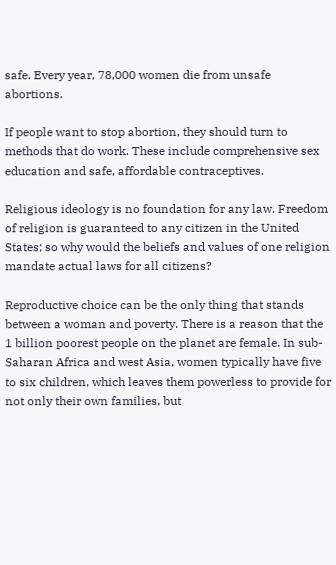safe. Every year, 78,000 women die from unsafe abortions.

If people want to stop abortion, they should turn to methods that do work. These include comprehensive sex education and safe, affordable contraceptives.

Religious ideology is no foundation for any law. Freedom of religion is guaranteed to any citizen in the United States; so why would the beliefs and values of one religion mandate actual laws for all citizens?

Reproductive choice can be the only thing that stands between a woman and poverty. There is a reason that the 1 billion poorest people on the planet are female. In sub-Saharan Africa and west Asia, women typically have five to six children, which leaves them powerless to provide for not only their own families, but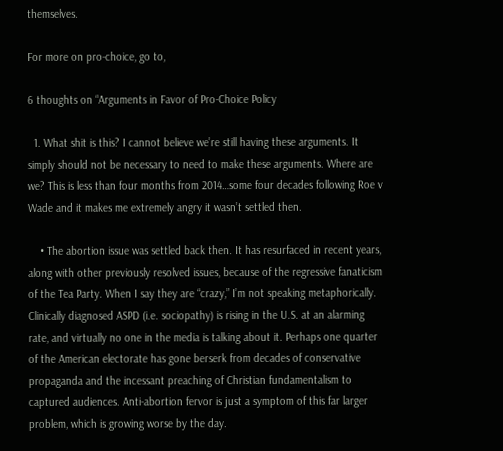themselves.

For more on pro-choice, go to,

6 thoughts on “Arguments in Favor of Pro-Choice Policy

  1. What shit is this? I cannot believe we’re still having these arguments. It simply should not be necessary to need to make these arguments. Where are we? This is less than four months from 2014…some four decades following Roe v Wade and it makes me extremely angry it wasn’t settled then.

    • The abortion issue was settled back then. It has resurfaced in recent years, along with other previously resolved issues, because of the regressive fanaticism of the Tea Party. When I say they are “crazy,” I’m not speaking metaphorically. Clinically diagnosed ASPD (i.e. sociopathy) is rising in the U.S. at an alarming rate, and virtually no one in the media is talking about it. Perhaps one quarter of the American electorate has gone berserk from decades of conservative propaganda and the incessant preaching of Christian fundamentalism to captured audiences. Anti-abortion fervor is just a symptom of this far larger problem, which is growing worse by the day.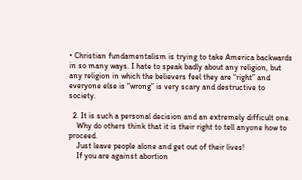• Christian fundamentalism is trying to take America backwards in so many ways. I hate to speak badly about any religion, but any religion in which the believers feel they are “right” and everyone else is “wrong” is very scary and destructive to society.

  2. It is such a personal decision and an extremely difficult one.
    Why do others think that it is their right to tell anyone how to proceed.
    Just leave people alone and get out of their lives!
    If you are against abortion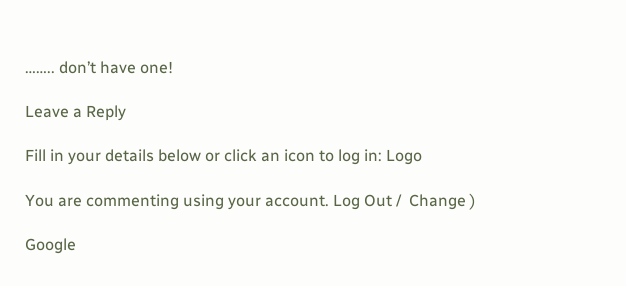…….. don’t have one!

Leave a Reply

Fill in your details below or click an icon to log in: Logo

You are commenting using your account. Log Out /  Change )

Google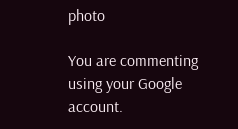photo

You are commenting using your Google account.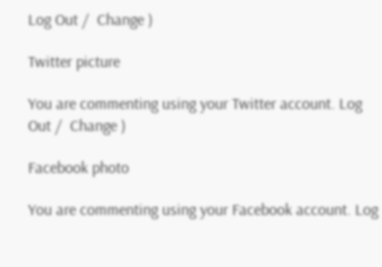Log Out /  Change )

Twitter picture

You are commenting using your Twitter account. Log Out /  Change )

Facebook photo

You are commenting using your Facebook account. Log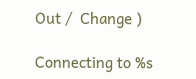Out /  Change )

Connecting to %s